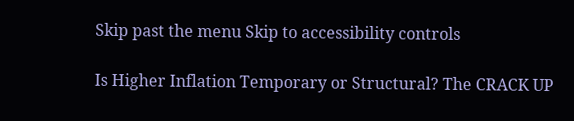Skip past the menu Skip to accessibility controls

Is Higher Inflation Temporary or Structural? The CRACK UP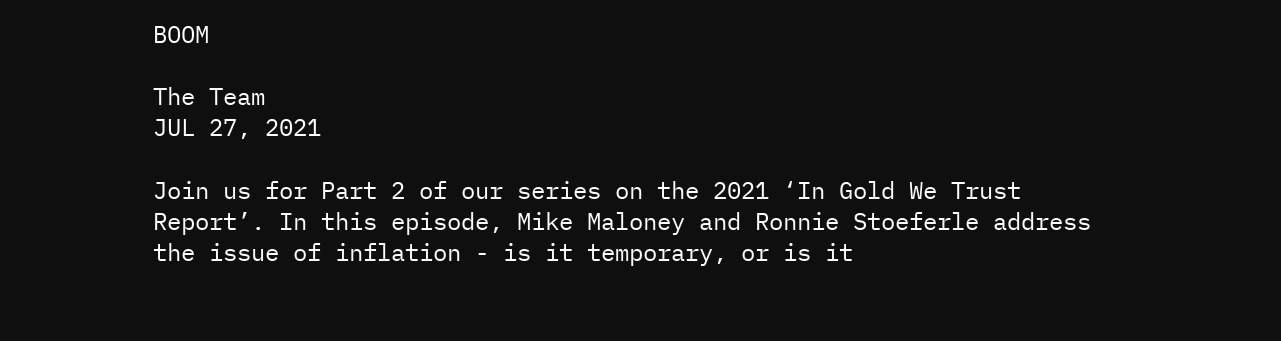BOOM

The Team
JUL 27, 2021

Join us for Part 2 of our series on the 2021 ‘In Gold We Trust Report’. In this episode, Mike Maloney and Ronnie Stoeferle address the issue of inflation - is it temporary, or is it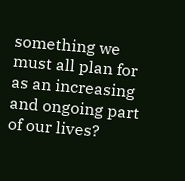something we must all plan for as an increasing and ongoing part of our lives?